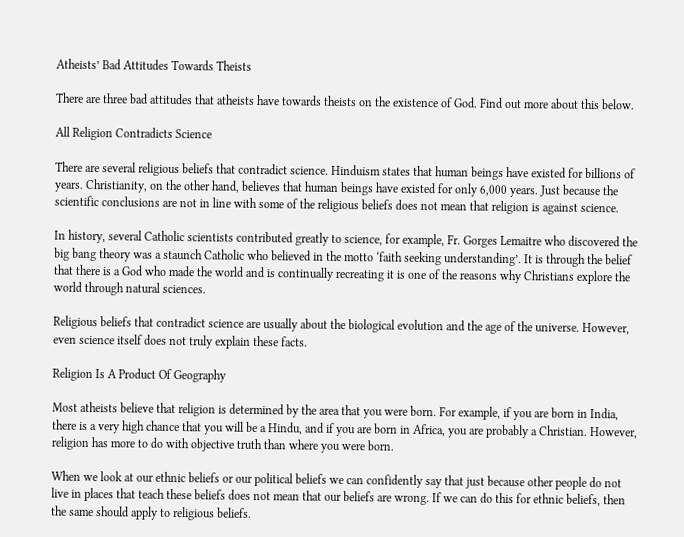Atheists’ Bad Attitudes Towards Theists

There are three bad attitudes that atheists have towards theists on the existence of God. Find out more about this below.

All Religion Contradicts Science

There are several religious beliefs that contradict science. Hinduism states that human beings have existed for billions of years. Christianity, on the other hand, believes that human beings have existed for only 6,000 years. Just because the scientific conclusions are not in line with some of the religious beliefs does not mean that religion is against science.

In history, several Catholic scientists contributed greatly to science, for example, Fr. Gorges Lemaitre who discovered the big bang theory was a staunch Catholic who believed in the motto ‘faith seeking understanding’. It is through the belief that there is a God who made the world and is continually recreating it is one of the reasons why Christians explore the world through natural sciences.

Religious beliefs that contradict science are usually about the biological evolution and the age of the universe. However, even science itself does not truly explain these facts.

Religion Is A Product Of Geography

Most atheists believe that religion is determined by the area that you were born. For example, if you are born in India, there is a very high chance that you will be a Hindu, and if you are born in Africa, you are probably a Christian. However, religion has more to do with objective truth than where you were born.

When we look at our ethnic beliefs or our political beliefs we can confidently say that just because other people do not live in places that teach these beliefs does not mean that our beliefs are wrong. If we can do this for ethnic beliefs, then the same should apply to religious beliefs.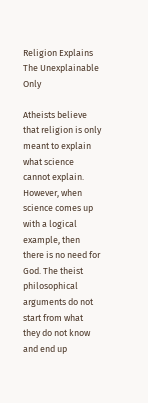Religion Explains The Unexplainable Only

Atheists believe that religion is only meant to explain what science cannot explain. However, when science comes up with a logical example, then there is no need for God. The theist philosophical arguments do not start from what they do not know and end up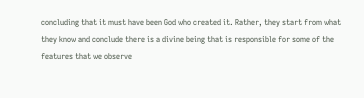concluding that it must have been God who created it. Rather, they start from what they know and conclude there is a divine being that is responsible for some of the features that we observe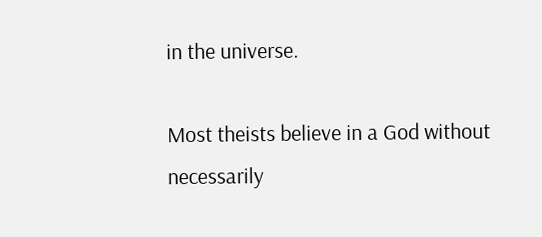in the universe.

Most theists believe in a God without necessarily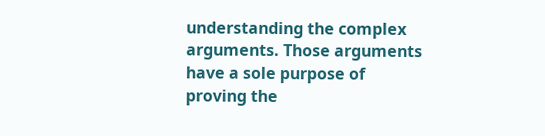understanding the complex arguments. Those arguments have a sole purpose of proving the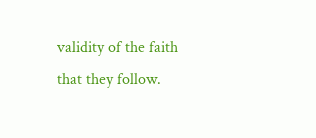validity of the faith that they follow.